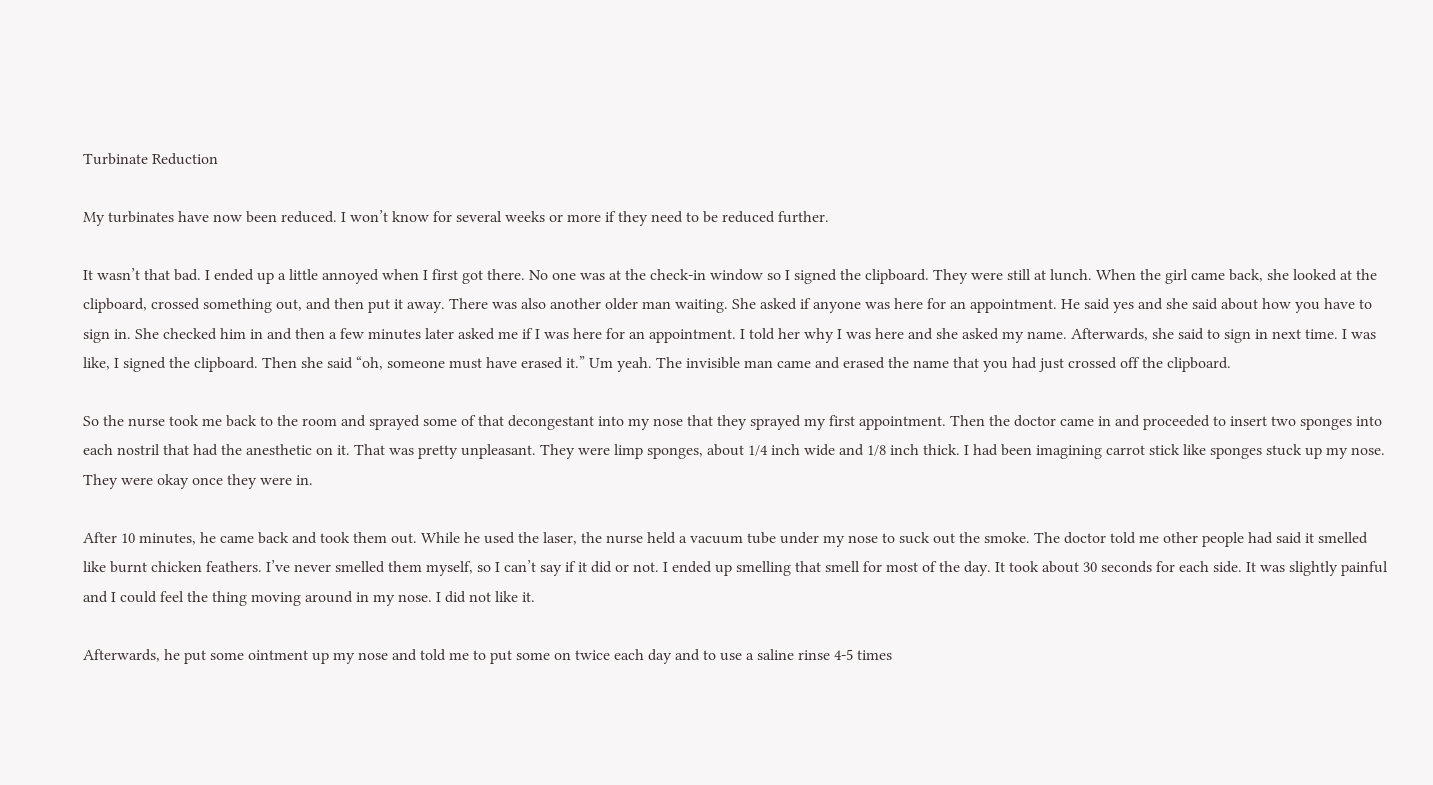Turbinate Reduction

My turbinates have now been reduced. I won’t know for several weeks or more if they need to be reduced further.

It wasn’t that bad. I ended up a little annoyed when I first got there. No one was at the check-in window so I signed the clipboard. They were still at lunch. When the girl came back, she looked at the clipboard, crossed something out, and then put it away. There was also another older man waiting. She asked if anyone was here for an appointment. He said yes and she said about how you have to sign in. She checked him in and then a few minutes later asked me if I was here for an appointment. I told her why I was here and she asked my name. Afterwards, she said to sign in next time. I was like, I signed the clipboard. Then she said “oh, someone must have erased it.” Um yeah. The invisible man came and erased the name that you had just crossed off the clipboard.

So the nurse took me back to the room and sprayed some of that decongestant into my nose that they sprayed my first appointment. Then the doctor came in and proceeded to insert two sponges into each nostril that had the anesthetic on it. That was pretty unpleasant. They were limp sponges, about 1/4 inch wide and 1/8 inch thick. I had been imagining carrot stick like sponges stuck up my nose. They were okay once they were in.

After 10 minutes, he came back and took them out. While he used the laser, the nurse held a vacuum tube under my nose to suck out the smoke. The doctor told me other people had said it smelled like burnt chicken feathers. I’ve never smelled them myself, so I can’t say if it did or not. I ended up smelling that smell for most of the day. It took about 30 seconds for each side. It was slightly painful and I could feel the thing moving around in my nose. I did not like it.

Afterwards, he put some ointment up my nose and told me to put some on twice each day and to use a saline rinse 4-5 times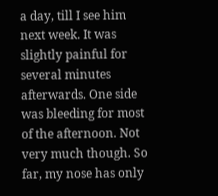a day, till I see him next week. It was slightly painful for several minutes afterwards. One side was bleeding for most of the afternoon. Not very much though. So far, my nose has only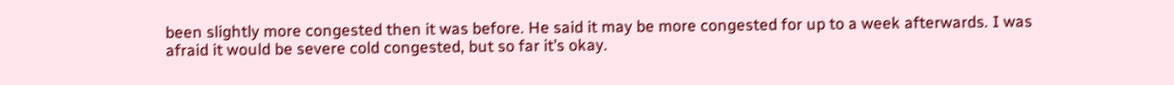been slightly more congested then it was before. He said it may be more congested for up to a week afterwards. I was afraid it would be severe cold congested, but so far it’s okay.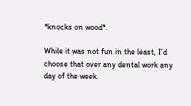*knocks on wood*.

While it was not fun in the least, I’d choose that over any dental work any day of the week.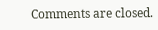Comments are closed.